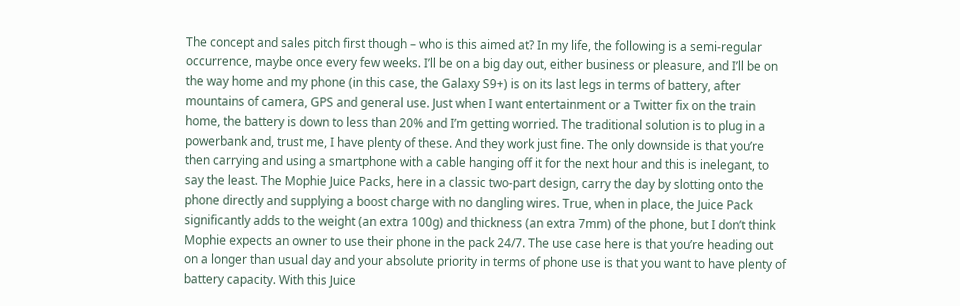The concept and sales pitch first though – who is this aimed at? In my life, the following is a semi-regular occurrence, maybe once every few weeks. I’ll be on a big day out, either business or pleasure, and I’ll be on the way home and my phone (in this case, the Galaxy S9+) is on its last legs in terms of battery, after mountains of camera, GPS and general use. Just when I want entertainment or a Twitter fix on the train home, the battery is down to less than 20% and I’m getting worried. The traditional solution is to plug in a powerbank and, trust me, I have plenty of these. And they work just fine. The only downside is that you’re then carrying and using a smartphone with a cable hanging off it for the next hour and this is inelegant, to say the least. The Mophie Juice Packs, here in a classic two-part design, carry the day by slotting onto the phone directly and supplying a boost charge with no dangling wires. True, when in place, the Juice Pack significantly adds to the weight (an extra 100g) and thickness (an extra 7mm) of the phone, but I don’t think Mophie expects an owner to use their phone in the pack 24/7. The use case here is that you’re heading out on a longer than usual day and your absolute priority in terms of phone use is that you want to have plenty of battery capacity. With this Juice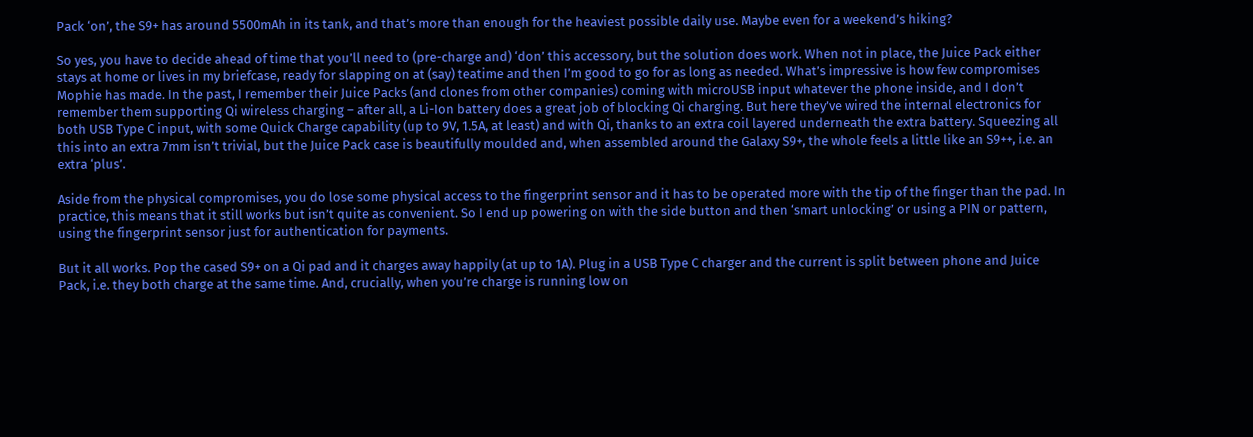Pack ‘on’, the S9+ has around 5500mAh in its tank, and that’s more than enough for the heaviest possible daily use. Maybe even for a weekend’s hiking?

So yes, you have to decide ahead of time that you’ll need to (pre-charge and) ‘don’ this accessory, but the solution does work. When not in place, the Juice Pack either stays at home or lives in my briefcase, ready for slapping on at (say) teatime and then I’m good to go for as long as needed. What’s impressive is how few compromises Mophie has made. In the past, I remember their Juice Packs (and clones from other companies) coming with microUSB input whatever the phone inside, and I don’t remember them supporting Qi wireless charging – after all, a Li-Ion battery does a great job of blocking Qi charging. But here they’ve wired the internal electronics for both USB Type C input, with some Quick Charge capability (up to 9V, 1.5A, at least) and with Qi, thanks to an extra coil layered underneath the extra battery. Squeezing all this into an extra 7mm isn’t trivial, but the Juice Pack case is beautifully moulded and, when assembled around the Galaxy S9+, the whole feels a little like an S9++, i.e. an extra ‘plus’.

Aside from the physical compromises, you do lose some physical access to the fingerprint sensor and it has to be operated more with the tip of the finger than the pad. In practice, this means that it still works but isn’t quite as convenient. So I end up powering on with the side button and then ‘smart unlocking’ or using a PIN or pattern, using the fingerprint sensor just for authentication for payments.

But it all works. Pop the cased S9+ on a Qi pad and it charges away happily (at up to 1A). Plug in a USB Type C charger and the current is split between phone and Juice Pack, i.e. they both charge at the same time. And, crucially, when you’re charge is running low on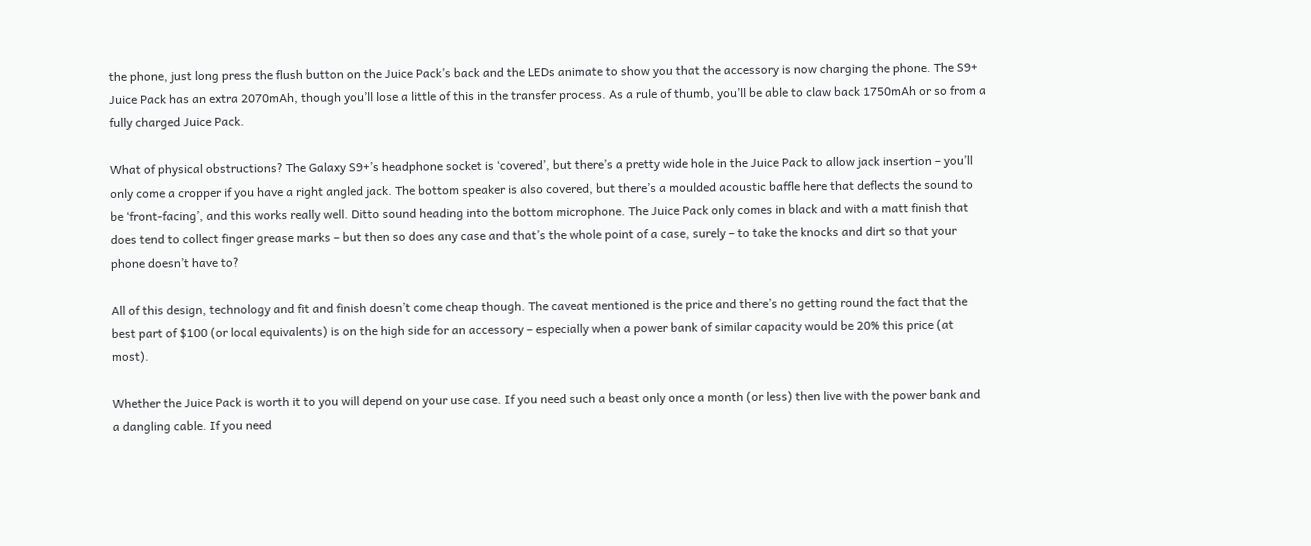the phone, just long press the flush button on the Juice Pack’s back and the LEDs animate to show you that the accessory is now charging the phone. The S9+ Juice Pack has an extra 2070mAh, though you’ll lose a little of this in the transfer process. As a rule of thumb, you’ll be able to claw back 1750mAh or so from a fully charged Juice Pack.

What of physical obstructions? The Galaxy S9+’s headphone socket is ‘covered’, but there’s a pretty wide hole in the Juice Pack to allow jack insertion – you’ll only come a cropper if you have a right angled jack. The bottom speaker is also covered, but there’s a moulded acoustic baffle here that deflects the sound to be ‘front-facing’, and this works really well. Ditto sound heading into the bottom microphone. The Juice Pack only comes in black and with a matt finish that does tend to collect finger grease marks – but then so does any case and that’s the whole point of a case, surely – to take the knocks and dirt so that your phone doesn’t have to?

All of this design, technology and fit and finish doesn’t come cheap though. The caveat mentioned is the price and there’s no getting round the fact that the best part of $100 (or local equivalents) is on the high side for an accessory – especially when a power bank of similar capacity would be 20% this price (at most).

Whether the Juice Pack is worth it to you will depend on your use case. If you need such a beast only once a month (or less) then live with the power bank and a dangling cable. If you need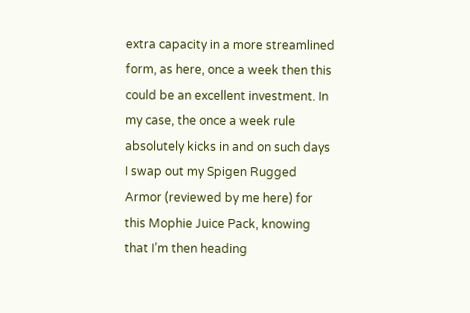extra capacity in a more streamlined form, as here, once a week then this could be an excellent investment. In my case, the once a week rule absolutely kicks in and on such days I swap out my Spigen Rugged Armor (reviewed by me here) for this Mophie Juice Pack, knowing that I’m then heading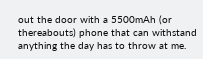out the door with a 5500mAh (or thereabouts) phone that can withstand anything the day has to throw at me.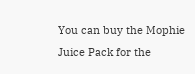You can buy the Mophie Juice Pack for the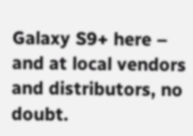Galaxy S9+ here – and at local vendors and distributors, no doubt.